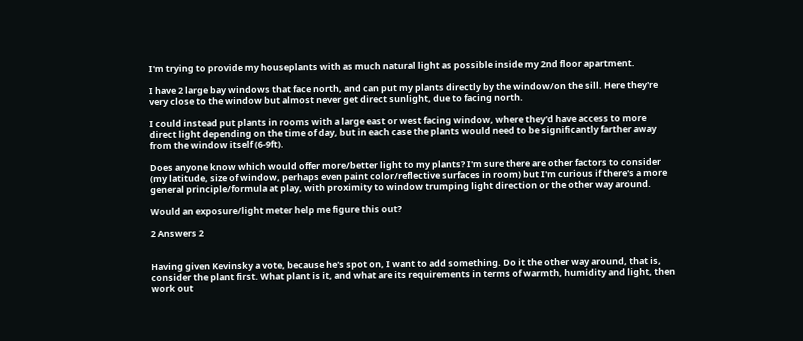I'm trying to provide my houseplants with as much natural light as possible inside my 2nd floor apartment.

I have 2 large bay windows that face north, and can put my plants directly by the window/on the sill. Here they're very close to the window but almost never get direct sunlight, due to facing north.

I could instead put plants in rooms with a large east or west facing window, where they'd have access to more direct light depending on the time of day, but in each case the plants would need to be significantly farther away from the window itself (6-9ft).

Does anyone know which would offer more/better light to my plants? I'm sure there are other factors to consider (my latitude, size of window, perhaps even paint color/reflective surfaces in room) but I'm curious if there's a more general principle/formula at play, with proximity to window trumping light direction or the other way around.

Would an exposure/light meter help me figure this out?

2 Answers 2


Having given Kevinsky a vote, because he's spot on, I want to add something. Do it the other way around, that is, consider the plant first. What plant is it, and what are its requirements in terms of warmth, humidity and light, then work out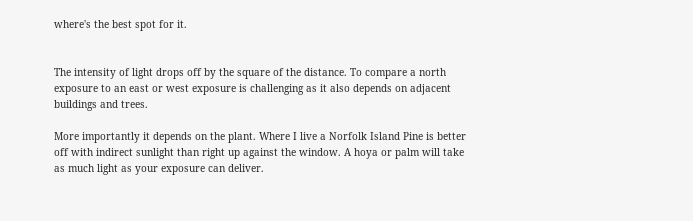where's the best spot for it.


The intensity of light drops off by the square of the distance. To compare a north exposure to an east or west exposure is challenging as it also depends on adjacent buildings and trees.

More importantly it depends on the plant. Where I live a Norfolk Island Pine is better off with indirect sunlight than right up against the window. A hoya or palm will take as much light as your exposure can deliver.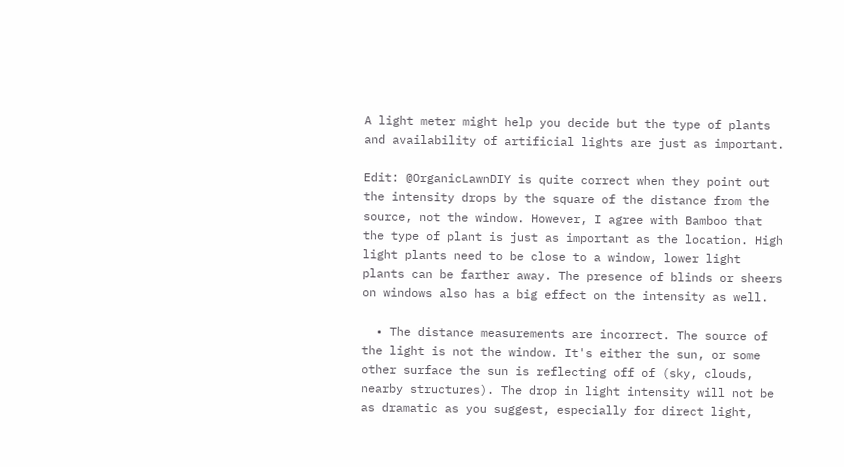A light meter might help you decide but the type of plants and availability of artificial lights are just as important.

Edit: @OrganicLawnDIY is quite correct when they point out the intensity drops by the square of the distance from the source, not the window. However, I agree with Bamboo that the type of plant is just as important as the location. High light plants need to be close to a window, lower light plants can be farther away. The presence of blinds or sheers on windows also has a big effect on the intensity as well.

  • The distance measurements are incorrect. The source of the light is not the window. It's either the sun, or some other surface the sun is reflecting off of (sky, clouds, nearby structures). The drop in light intensity will not be as dramatic as you suggest, especially for direct light,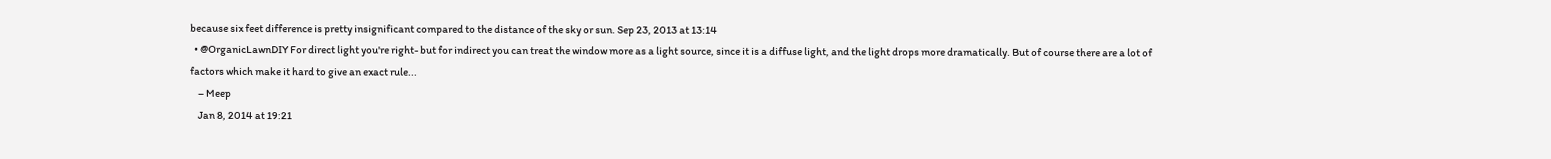because six feet difference is pretty insignificant compared to the distance of the sky or sun. Sep 23, 2013 at 13:14
  • @OrganicLawnDIY For direct light you're right- but for indirect you can treat the window more as a light source, since it is a diffuse light, and the light drops more dramatically. But of course there are a lot of factors which make it hard to give an exact rule...
    – Meep
    Jan 8, 2014 at 19:21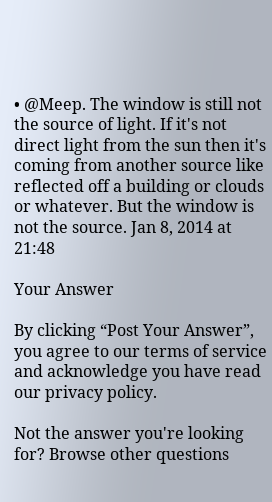• @Meep. The window is still not the source of light. If it's not direct light from the sun then it's coming from another source like reflected off a building or clouds or whatever. But the window is not the source. Jan 8, 2014 at 21:48

Your Answer

By clicking “Post Your Answer”, you agree to our terms of service and acknowledge you have read our privacy policy.

Not the answer you're looking for? Browse other questions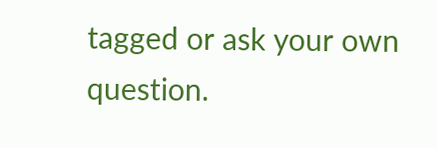tagged or ask your own question.